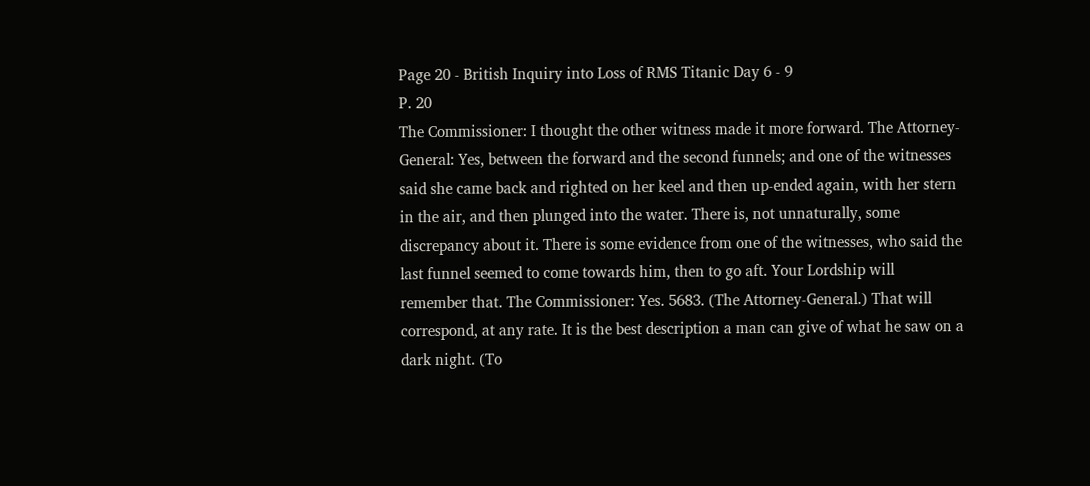Page 20 - British Inquiry into Loss of RMS Titanic Day 6 - 9
P. 20
The Commissioner: I thought the other witness made it more forward. The Attorney-General: Yes, between the forward and the second funnels; and one of the witnesses said she came back and righted on her keel and then up-ended again, with her stern in the air, and then plunged into the water. There is, not unnaturally, some discrepancy about it. There is some evidence from one of the witnesses, who said the last funnel seemed to come towards him, then to go aft. Your Lordship will remember that. The Commissioner: Yes. 5683. (The Attorney-General.) That will correspond, at any rate. It is the best description a man can give of what he saw on a dark night. (To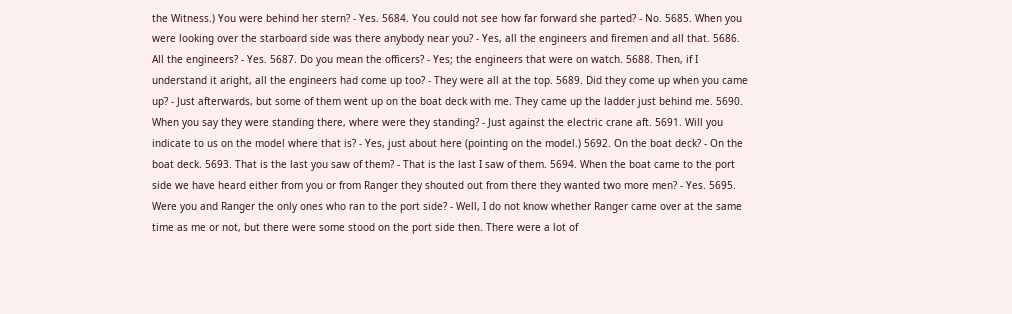the Witness.) You were behind her stern? - Yes. 5684. You could not see how far forward she parted? - No. 5685. When you were looking over the starboard side was there anybody near you? - Yes, all the engineers and firemen and all that. 5686. All the engineers? - Yes. 5687. Do you mean the officers? - Yes; the engineers that were on watch. 5688. Then, if I understand it aright, all the engineers had come up too? - They were all at the top. 5689. Did they come up when you came up? - Just afterwards, but some of them went up on the boat deck with me. They came up the ladder just behind me. 5690. When you say they were standing there, where were they standing? - Just against the electric crane aft. 5691. Will you indicate to us on the model where that is? - Yes, just about here (pointing on the model.) 5692. On the boat deck? - On the boat deck. 5693. That is the last you saw of them? - That is the last I saw of them. 5694. When the boat came to the port side we have heard either from you or from Ranger they shouted out from there they wanted two more men? - Yes. 5695. Were you and Ranger the only ones who ran to the port side? - Well, I do not know whether Ranger came over at the same time as me or not, but there were some stood on the port side then. There were a lot of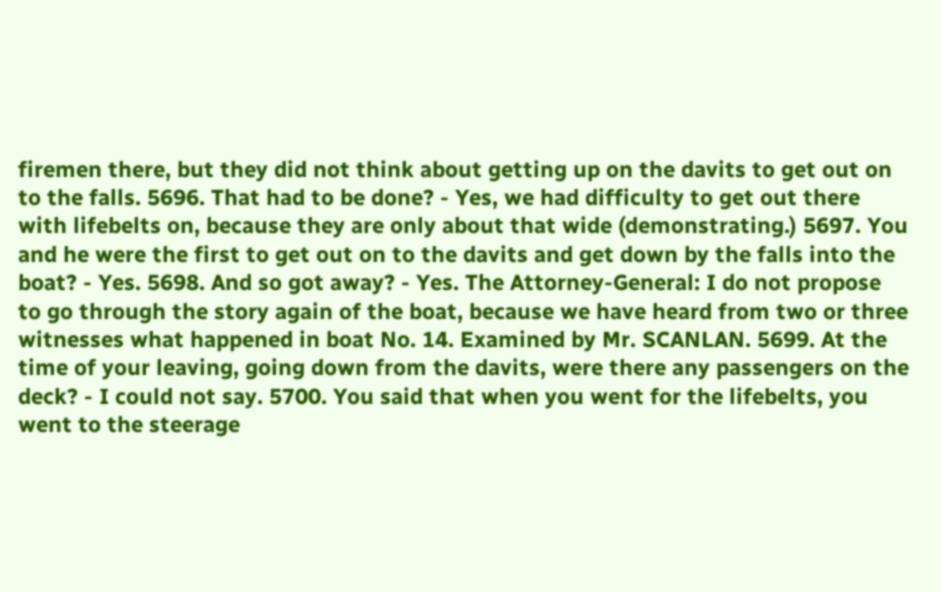firemen there, but they did not think about getting up on the davits to get out on to the falls. 5696. That had to be done? - Yes, we had difficulty to get out there with lifebelts on, because they are only about that wide (demonstrating.) 5697. You and he were the first to get out on to the davits and get down by the falls into the boat? - Yes. 5698. And so got away? - Yes. The Attorney-General: I do not propose to go through the story again of the boat, because we have heard from two or three witnesses what happened in boat No. 14. Examined by Mr. SCANLAN. 5699. At the time of your leaving, going down from the davits, were there any passengers on the deck? - I could not say. 5700. You said that when you went for the lifebelts, you went to the steerage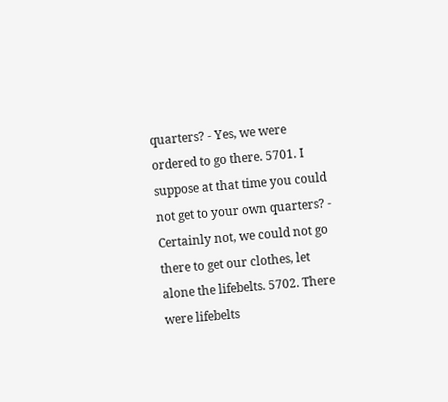quarters? - Yes, we were ordered to go there. 5701. I suppose at that time you could not get to your own quarters? - Certainly not, we could not go there to get our clothes, let alone the lifebelts. 5702. There were lifebelts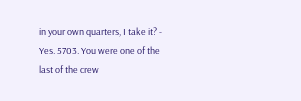in your own quarters, I take it? - Yes. 5703. You were one of the last of the crew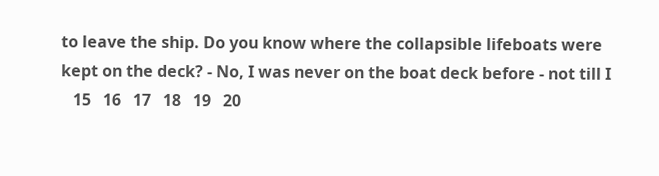to leave the ship. Do you know where the collapsible lifeboats were kept on the deck? - No, I was never on the boat deck before - not till I
   15   16   17   18   19   20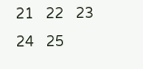21   22   23   24   25